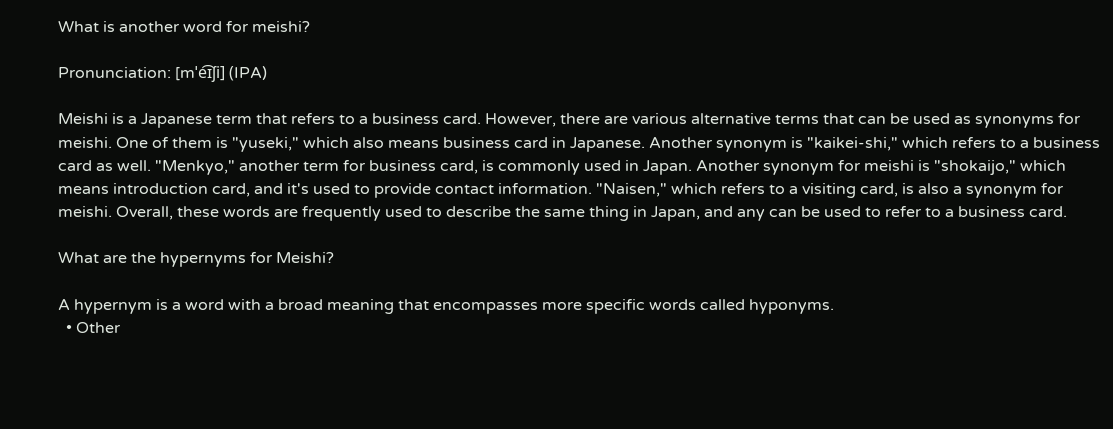What is another word for meishi?

Pronunciation: [mˈe͡ɪʃi] (IPA)

Meishi is a Japanese term that refers to a business card. However, there are various alternative terms that can be used as synonyms for meishi. One of them is "yuseki," which also means business card in Japanese. Another synonym is "kaikei-shi," which refers to a business card as well. "Menkyo," another term for business card, is commonly used in Japan. Another synonym for meishi is "shokaijo," which means introduction card, and it's used to provide contact information. "Naisen," which refers to a visiting card, is also a synonym for meishi. Overall, these words are frequently used to describe the same thing in Japan, and any can be used to refer to a business card.

What are the hypernyms for Meishi?

A hypernym is a word with a broad meaning that encompasses more specific words called hyponyms.
  • Other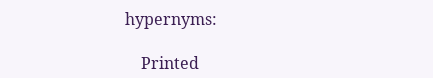hypernyms:

    Printed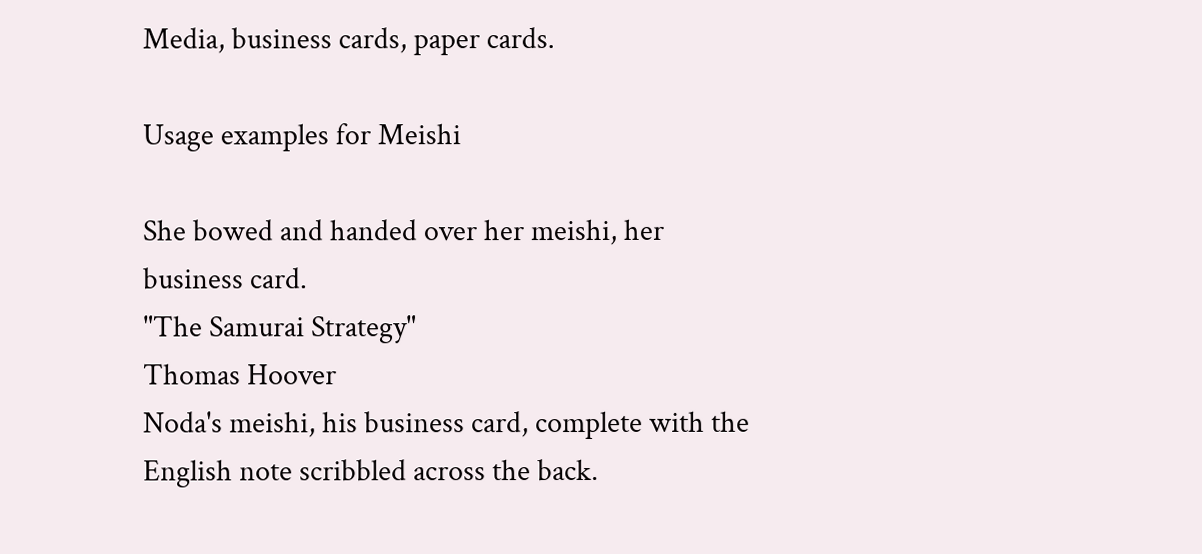Media, business cards, paper cards.

Usage examples for Meishi

She bowed and handed over her meishi, her business card.
"The Samurai Strategy"
Thomas Hoover
Noda's meishi, his business card, complete with the English note scribbled across the back.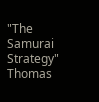"The Samurai Strategy"
Thomas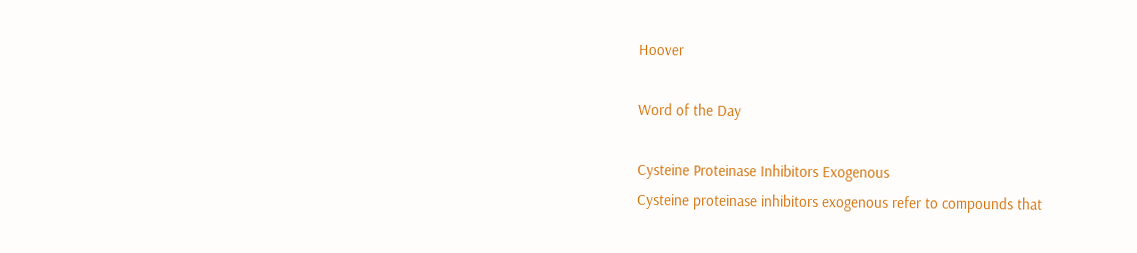Hoover

Word of the Day

Cysteine Proteinase Inhibitors Exogenous
Cysteine proteinase inhibitors exogenous refer to compounds that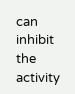can inhibit the activity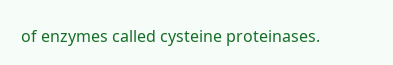of enzymes called cysteine proteinases.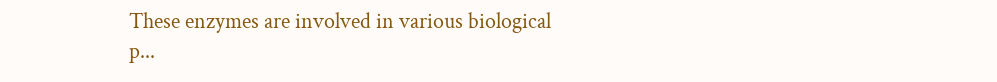These enzymes are involved in various biological p...